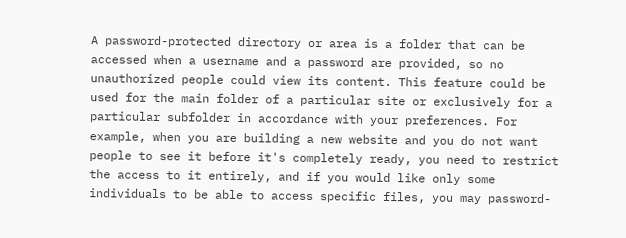A password-protected directory or area is a folder that can be accessed when a username and a password are provided, so no unauthorized people could view its content. This feature could be used for the main folder of a particular site or exclusively for a particular subfolder in accordance with your preferences. For example, when you are building a new website and you do not want people to see it before it's completely ready, you need to restrict the access to it entirely, and if you would like only some individuals to be able to access specific files, you may password-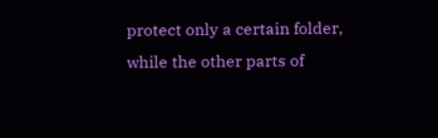protect only a certain folder, while the other parts of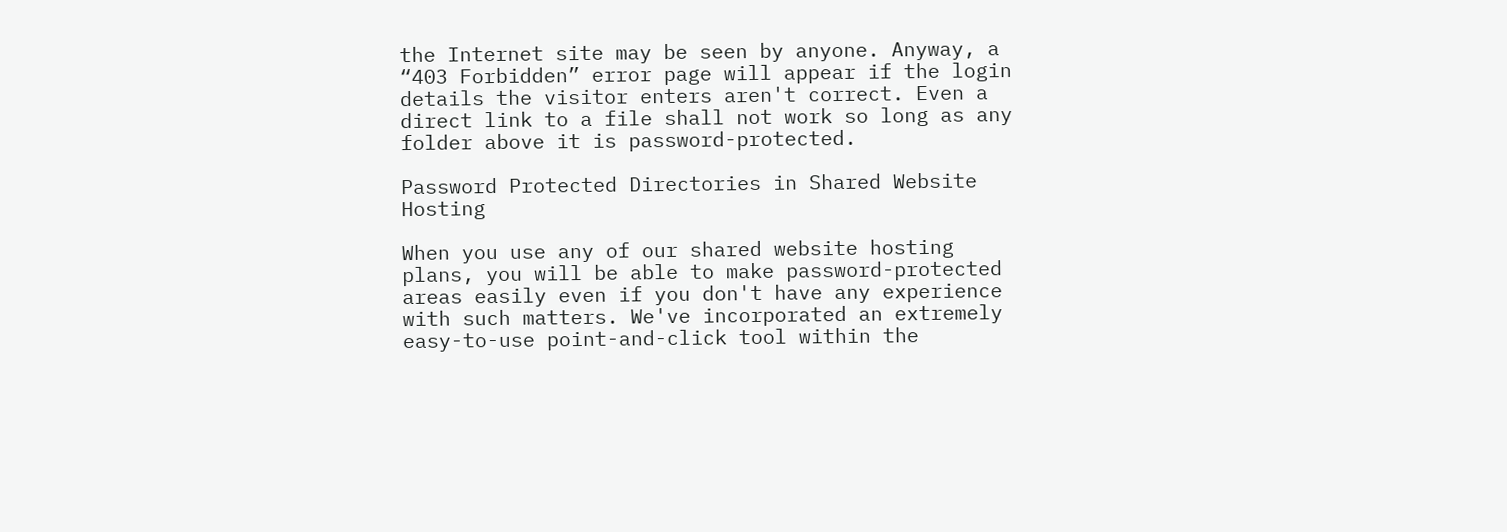the Internet site may be seen by anyone. Anyway, a “403 Forbidden” error page will appear if the login details the visitor enters aren't correct. Even a direct link to a file shall not work so long as any folder above it is password-protected.

Password Protected Directories in Shared Website Hosting

When you use any of our shared website hosting plans, you will be able to make password-protected areas easily even if you don't have any experience with such matters. We've incorporated an extremely easy-to-use point-and-click tool within the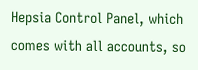Hepsia Control Panel, which comes with all accounts, so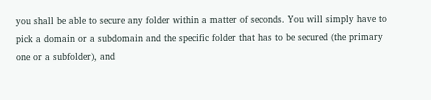you shall be able to secure any folder within a matter of seconds. You will simply have to pick a domain or a subdomain and the specific folder that has to be secured (the primary one or a subfolder), and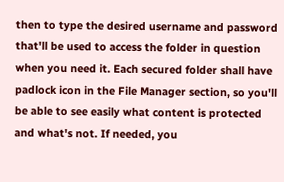then to type the desired username and password that'll be used to access the folder in question when you need it. Each secured folder shall have padlock icon in the File Manager section, so you'll be able to see easily what content is protected and what's not. If needed, you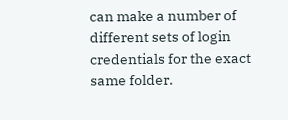can make a number of different sets of login credentials for the exact same folder.